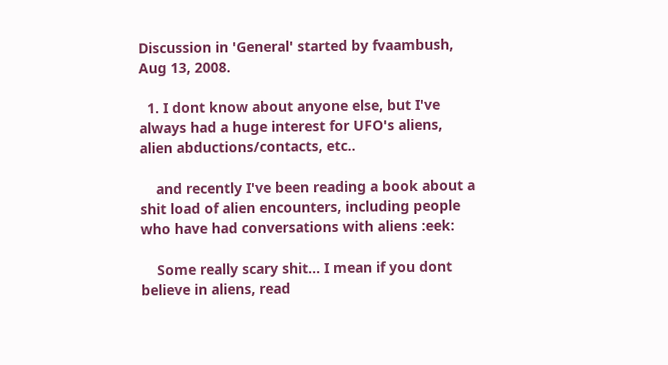Discussion in 'General' started by fvaambush, Aug 13, 2008.

  1. I dont know about anyone else, but I've always had a huge interest for UFO's aliens, alien abductions/contacts, etc..

    and recently I've been reading a book about a shit load of alien encounters, including people who have had conversations with aliens :eek:

    Some really scary shit... I mean if you dont believe in aliens, read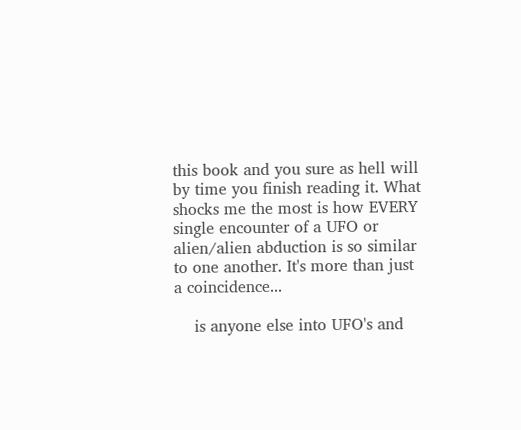this book and you sure as hell will by time you finish reading it. What shocks me the most is how EVERY single encounter of a UFO or alien/alien abduction is so similar to one another. It's more than just a coincidence...

    is anyone else into UFO's and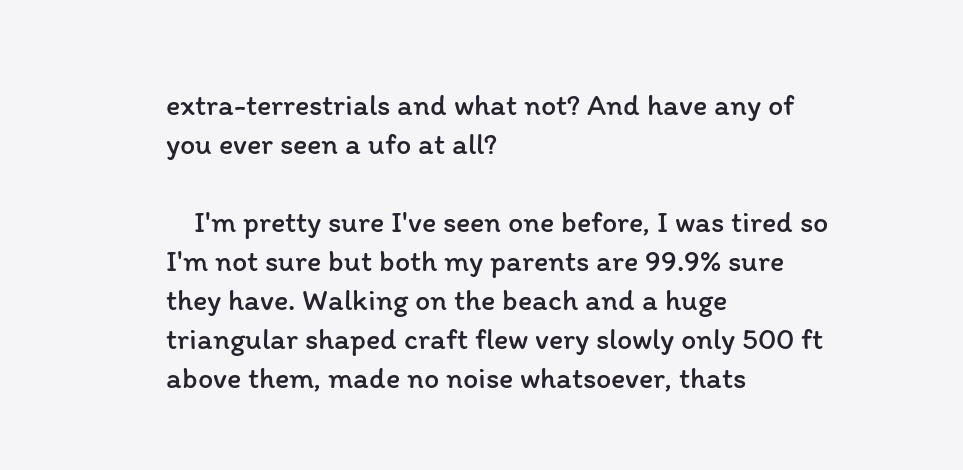extra-terrestrials and what not? And have any of you ever seen a ufo at all?

    I'm pretty sure I've seen one before, I was tired so I'm not sure but both my parents are 99.9% sure they have. Walking on the beach and a huge triangular shaped craft flew very slowly only 500 ft above them, made no noise whatsoever, thats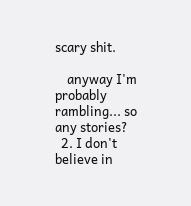scary shit.

    anyway I'm probably rambling... so any stories?
  2. I don't believe in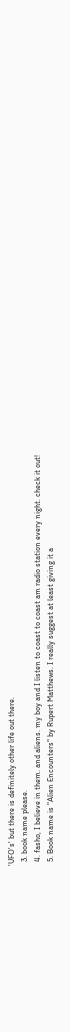'UFO's' but there is definitely other life out there.
  3. book name please.
  4. fasho, I believe in them. and aliens. my boy and I listen to coast to coast am radio station every night. check it out!
  5. Book name is "Alien Encounters" by Rupert Matthews. I really suggest at least giving it a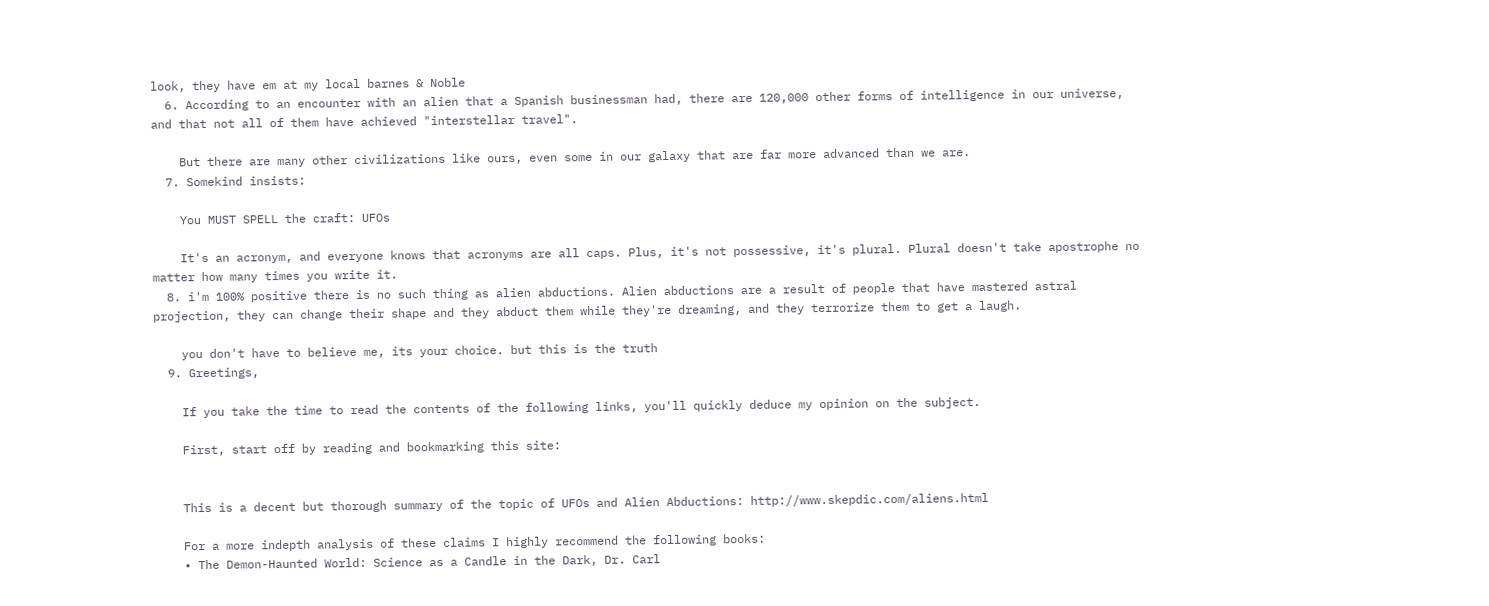look, they have em at my local barnes & Noble
  6. According to an encounter with an alien that a Spanish businessman had, there are 120,000 other forms of intelligence in our universe, and that not all of them have achieved "interstellar travel".

    But there are many other civilizations like ours, even some in our galaxy that are far more advanced than we are.
  7. Somekind insists:

    You MUST SPELL the craft: UFOs

    It's an acronym, and everyone knows that acronyms are all caps. Plus, it's not possessive, it's plural. Plural doesn't take apostrophe no matter how many times you write it.
  8. i'm 100% positive there is no such thing as alien abductions. Alien abductions are a result of people that have mastered astral projection, they can change their shape and they abduct them while they're dreaming, and they terrorize them to get a laugh.

    you don't have to believe me, its your choice. but this is the truth
  9. Greetings,

    If you take the time to read the contents of the following links, you'll quickly deduce my opinion on the subject.

    First, start off by reading and bookmarking this site:


    This is a decent but thorough summary of the topic of UFOs and Alien Abductions: http://www.skepdic.com/aliens.html

    For a more indepth analysis of these claims I highly recommend the following books:
    • The Demon-Haunted World: Science as a Candle in the Dark, Dr. Carl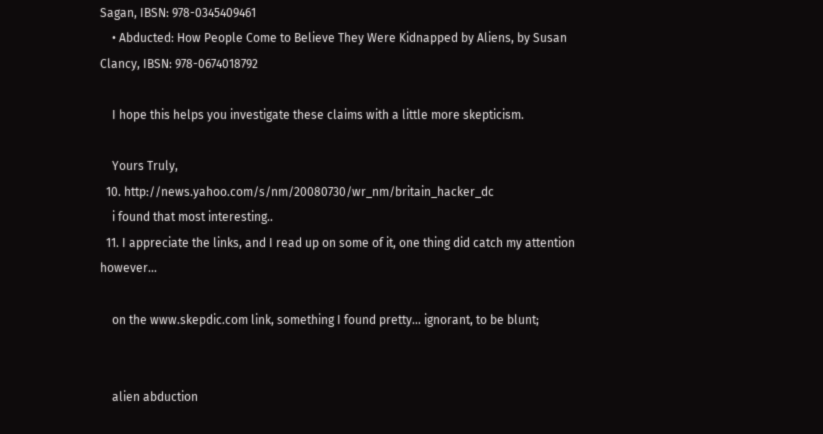Sagan, IBSN: 978-0345409461
    • Abducted: How People Come to Believe They Were Kidnapped by Aliens, by Susan Clancy, IBSN: 978-0674018792

    I hope this helps you investigate these claims with a little more skepticism.

    Yours Truly,
  10. http://news.yahoo.com/s/nm/20080730/wr_nm/britain_hacker_dc
    i found that most interesting..
  11. I appreciate the links, and I read up on some of it, one thing did catch my attention however...

    on the www.skepdic.com link, something I found pretty... ignorant, to be blunt;


    alien abduction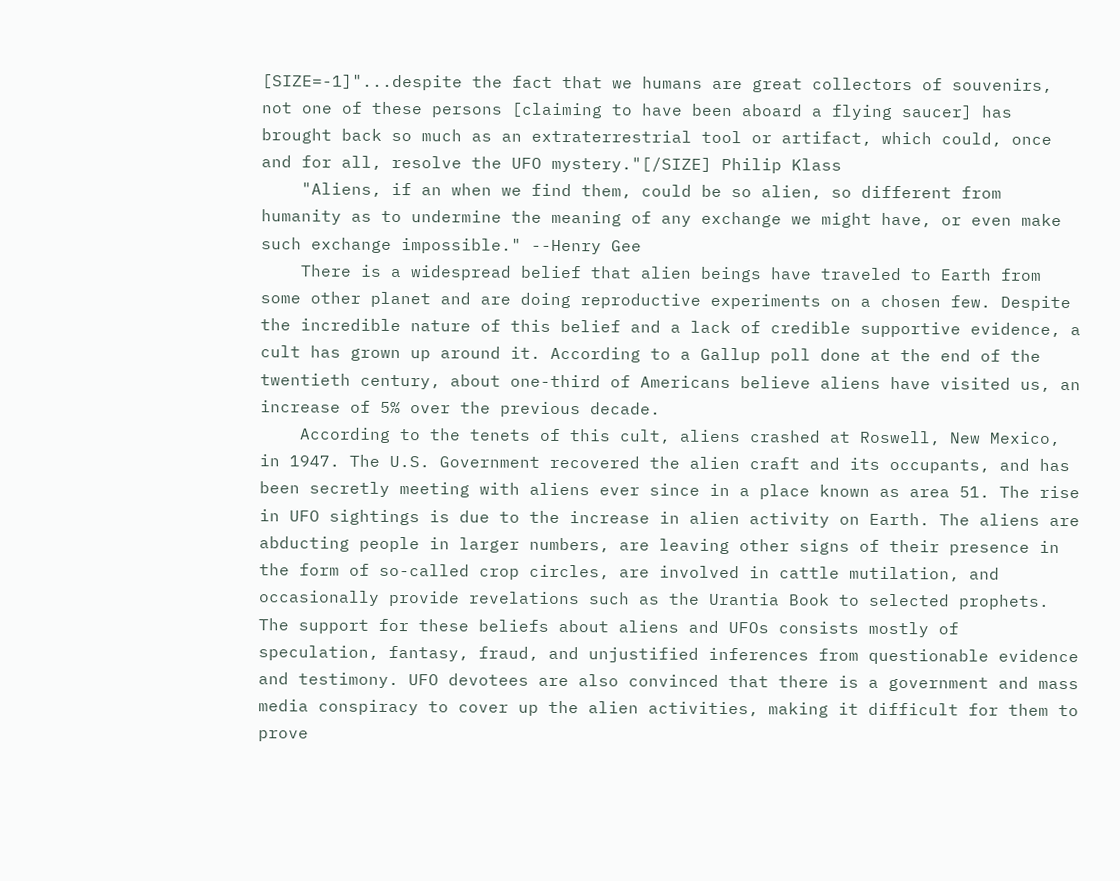[SIZE=-1]"...despite the fact that we humans are great collectors of souvenirs, not one of these persons [claiming to have been aboard a flying saucer] has brought back so much as an extraterrestrial tool or artifact, which could, once and for all, resolve the UFO mystery."[/SIZE] Philip Klass
    "Aliens, if an when we find them, could be so alien, so different from humanity as to undermine the meaning of any exchange we might have, or even make such exchange impossible." --Henry Gee
    There is a widespread belief that alien beings have traveled to Earth from some other planet and are doing reproductive experiments on a chosen few. Despite the incredible nature of this belief and a lack of credible supportive evidence, a cult has grown up around it. According to a Gallup poll done at the end of the twentieth century, about one-third of Americans believe aliens have visited us, an increase of 5% over the previous decade.
    According to the tenets of this cult, aliens crashed at Roswell, New Mexico, in 1947. The U.S. Government recovered the alien craft and its occupants, and has been secretly meeting with aliens ever since in a place known as area 51. The rise in UFO sightings is due to the increase in alien activity on Earth. The aliens are abducting people in larger numbers, are leaving other signs of their presence in the form of so-called crop circles, are involved in cattle mutilation, and occasionally provide revelations such as the Urantia Book to selected prophets. The support for these beliefs about aliens and UFOs consists mostly of speculation, fantasy, fraud, and unjustified inferences from questionable evidence and testimony. UFO devotees are also convinced that there is a government and mass media conspiracy to cover up the alien activities, making it difficult for them to prove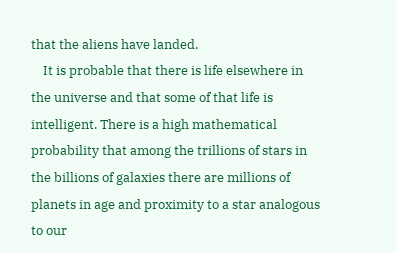that the aliens have landed.
    It is probable that there is life elsewhere in the universe and that some of that life is intelligent. There is a high mathematical probability that among the trillions of stars in the billions of galaxies there are millions of planets in age and proximity to a star analogous to our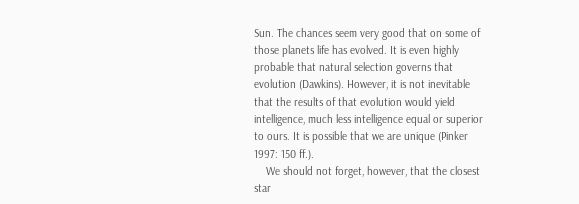Sun. The chances seem very good that on some of those planets life has evolved. It is even highly probable that natural selection governs that evolution (Dawkins). However, it is not inevitable that the results of that evolution would yield intelligence, much less intelligence equal or superior to ours. It is possible that we are unique (Pinker 1997: 150 ff.).
    We should not forget, however, that the closest star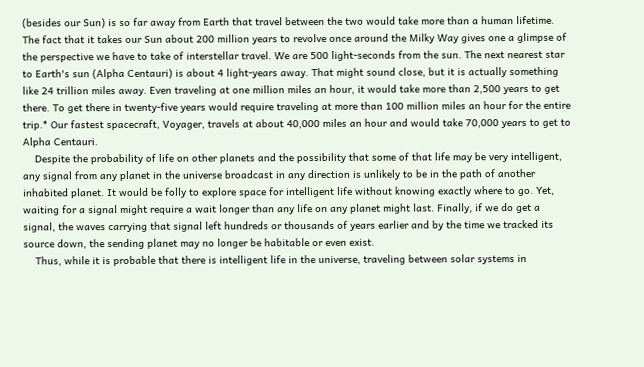(besides our Sun) is so far away from Earth that travel between the two would take more than a human lifetime. The fact that it takes our Sun about 200 million years to revolve once around the Milky Way gives one a glimpse of the perspective we have to take of interstellar travel. We are 500 light-seconds from the sun. The next nearest star to Earth's sun (Alpha Centauri) is about 4 light-years away. That might sound close, but it is actually something like 24 trillion miles away. Even traveling at one million miles an hour, it would take more than 2,500 years to get there. To get there in twenty-five years would require traveling at more than 100 million miles an hour for the entire trip.* Our fastest spacecraft, Voyager, travels at about 40,000 miles an hour and would take 70,000 years to get to Alpha Centauri.
    Despite the probability of life on other planets and the possibility that some of that life may be very intelligent, any signal from any planet in the universe broadcast in any direction is unlikely to be in the path of another inhabited planet. It would be folly to explore space for intelligent life without knowing exactly where to go. Yet, waiting for a signal might require a wait longer than any life on any planet might last. Finally, if we do get a signal, the waves carrying that signal left hundreds or thousands of years earlier and by the time we tracked its source down, the sending planet may no longer be habitable or even exist.
    Thus, while it is probable that there is intelligent life in the universe, traveling between solar systems in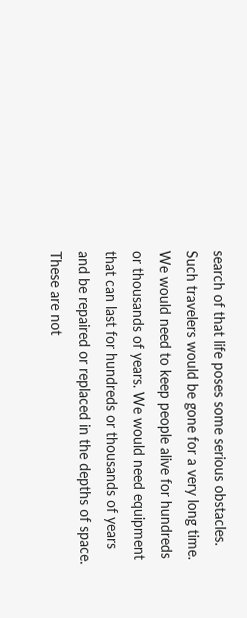search of that life poses some serious obstacles. Such travelers would be gone for a very long time. We would need to keep people alive for hundreds or thousands of years. We would need equipment that can last for hundreds or thousands of years and be repaired or replaced in the depths of space. These are not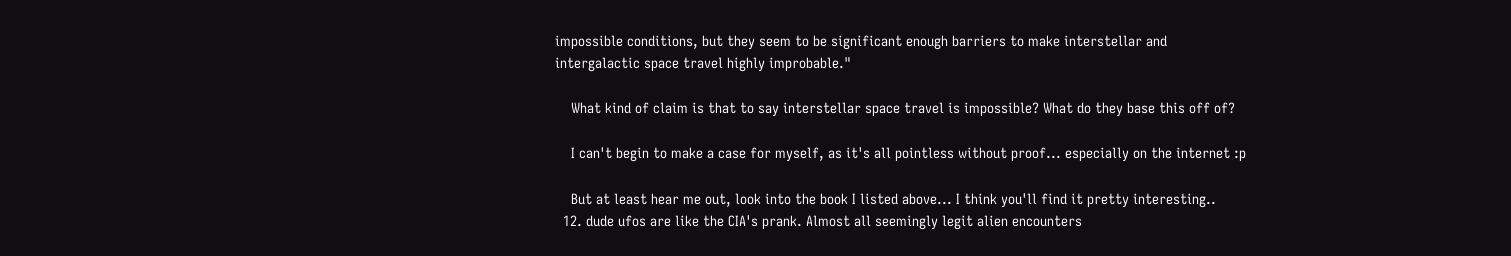impossible conditions, but they seem to be significant enough barriers to make interstellar and intergalactic space travel highly improbable."

    What kind of claim is that to say interstellar space travel is impossible? What do they base this off of?

    I can't begin to make a case for myself, as it's all pointless without proof... especially on the internet :p

    But at least hear me out, look into the book I listed above... I think you'll find it pretty interesting..
  12. dude ufos are like the CIA's prank. Almost all seemingly legit alien encounters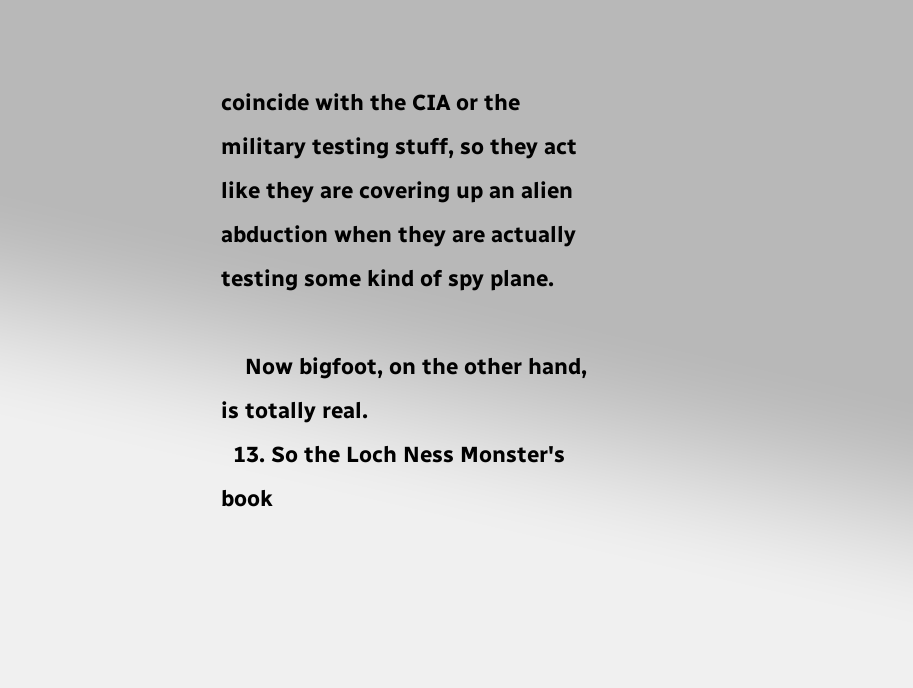coincide with the CIA or the military testing stuff, so they act like they are covering up an alien abduction when they are actually testing some kind of spy plane.

    Now bigfoot, on the other hand, is totally real.
  13. So the Loch Ness Monster's book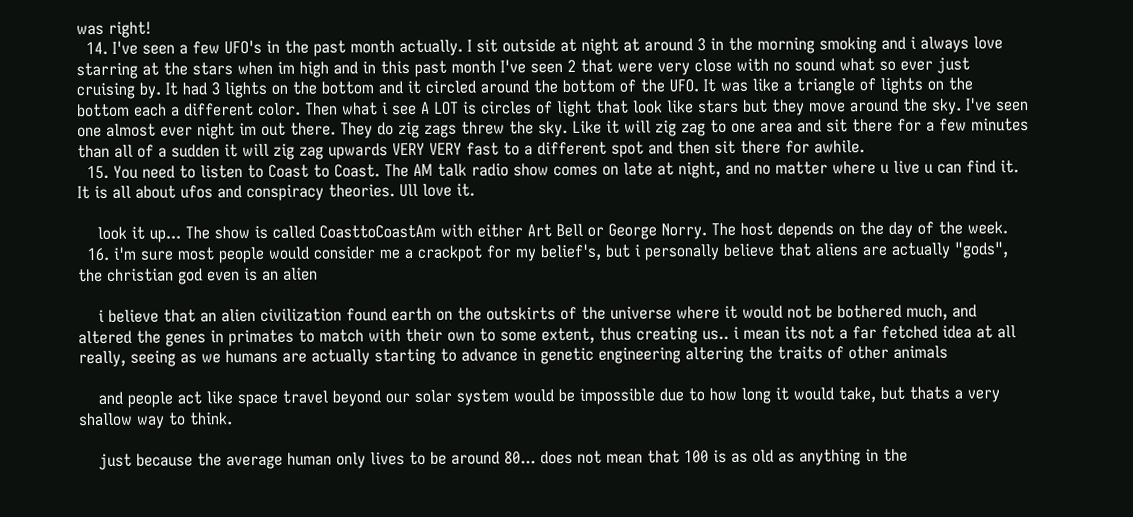was right!
  14. I've seen a few UFO's in the past month actually. I sit outside at night at around 3 in the morning smoking and i always love starring at the stars when im high and in this past month I've seen 2 that were very close with no sound what so ever just cruising by. It had 3 lights on the bottom and it circled around the bottom of the UFO. It was like a triangle of lights on the bottom each a different color. Then what i see A LOT is circles of light that look like stars but they move around the sky. I've seen one almost ever night im out there. They do zig zags threw the sky. Like it will zig zag to one area and sit there for a few minutes than all of a sudden it will zig zag upwards VERY VERY fast to a different spot and then sit there for awhile.
  15. You need to listen to Coast to Coast. The AM talk radio show comes on late at night, and no matter where u live u can find it. It is all about ufos and conspiracy theories. Ull love it.

    look it up... The show is called CoasttoCoastAm with either Art Bell or George Norry. The host depends on the day of the week.
  16. i'm sure most people would consider me a crackpot for my belief's, but i personally believe that aliens are actually "gods", the christian god even is an alien

    i believe that an alien civilization found earth on the outskirts of the universe where it would not be bothered much, and altered the genes in primates to match with their own to some extent, thus creating us.. i mean its not a far fetched idea at all really, seeing as we humans are actually starting to advance in genetic engineering altering the traits of other animals

    and people act like space travel beyond our solar system would be impossible due to how long it would take, but thats a very shallow way to think.

    just because the average human only lives to be around 80... does not mean that 100 is as old as anything in the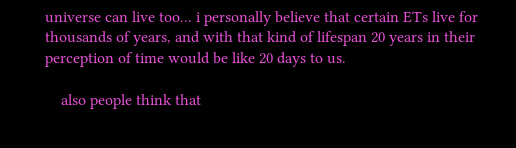universe can live too... i personally believe that certain ETs live for thousands of years, and with that kind of lifespan 20 years in their perception of time would be like 20 days to us.

    also people think that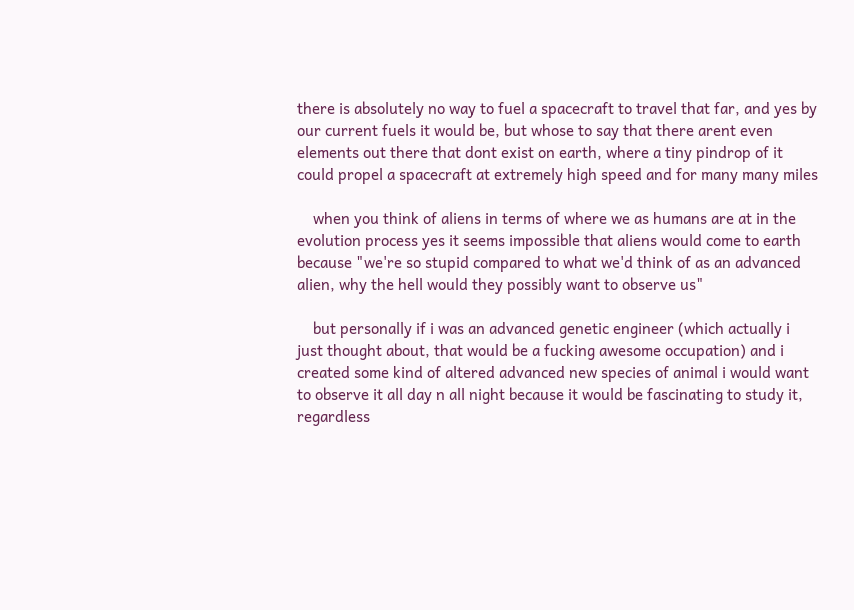there is absolutely no way to fuel a spacecraft to travel that far, and yes by our current fuels it would be, but whose to say that there arent even elements out there that dont exist on earth, where a tiny pindrop of it could propel a spacecraft at extremely high speed and for many many miles

    when you think of aliens in terms of where we as humans are at in the evolution process yes it seems impossible that aliens would come to earth because "we're so stupid compared to what we'd think of as an advanced alien, why the hell would they possibly want to observe us"

    but personally if i was an advanced genetic engineer (which actually i just thought about, that would be a fucking awesome occupation) and i created some kind of altered advanced new species of animal i would want to observe it all day n all night because it would be fascinating to study it, regardless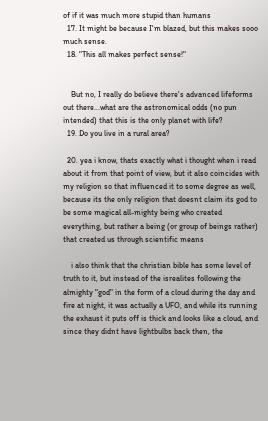of if it was much more stupid than humans
  17. It might be because I'm blazed, but this makes sooo much sense.
  18. "This all makes perfect sense!"


    But no, I really do believe there's advanced lifeforms out there...what are the astronomical odds (no pun intended) that this is the only planet with life?
  19. Do you live in a rural area?

  20. yea i know, thats exactly what i thought when i read about it from that point of view, but it also coincides with my religion so that influenced it to some degree as well, because its the only religion that doesnt claim its god to be some magical all-mighty being who created everything, but rather a being (or group of beings rather) that created us through scientific means

    i also think that the christian bible has some level of truth to it, but instead of the isrealites following the almighty "god" in the form of a cloud during the day and fire at night, it was actually a UFO, and while its running the exhaust it puts off is thick and looks like a cloud, and since they didnt have lightbulbs back then, the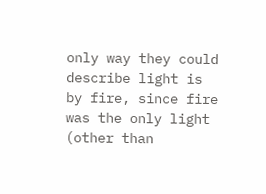only way they could describe light is by fire, since fire was the only light (other than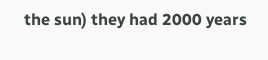the sun) they had 2000 years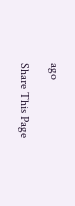ago

Share This Page